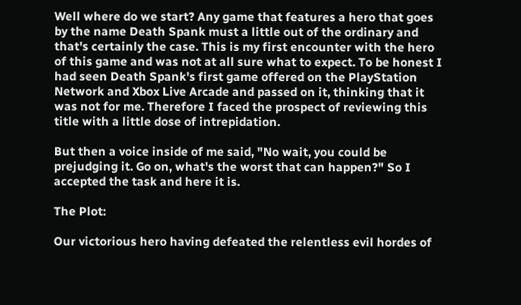Well where do we start? Any game that features a hero that goes by the name Death Spank must a little out of the ordinary and that's certainly the case. This is my first encounter with the hero of this game and was not at all sure what to expect. To be honest I had seen Death Spank's first game offered on the PlayStation Network and Xbox Live Arcade and passed on it, thinking that it was not for me. Therefore I faced the prospect of reviewing this title with a little dose of intrepidation.

But then a voice inside of me said, "No wait, you could be prejudging it. Go on, what's the worst that can happen?" So I accepted the task and here it is.

The Plot:

Our victorious hero having defeated the relentless evil hordes of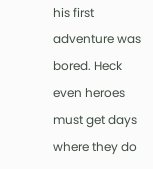his first adventure was bored. Heck even heroes must get days where they do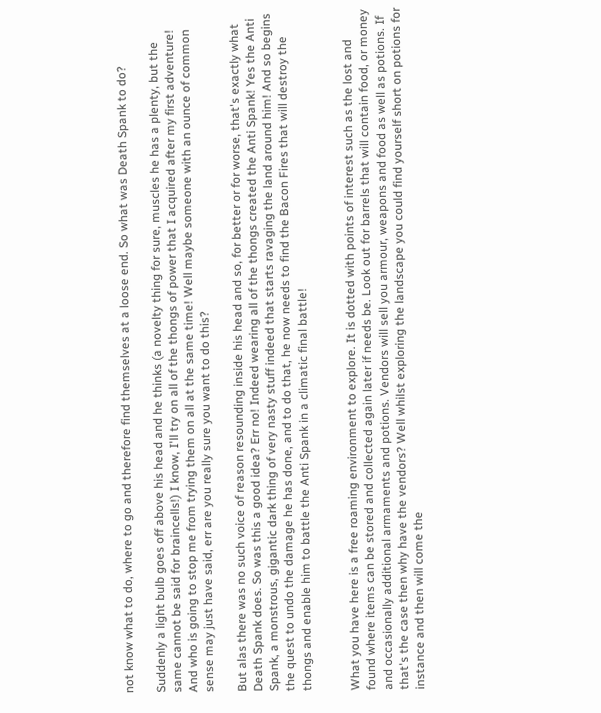not know what to do, where to go and therefore find themselves at a loose end. So what was Death Spank to do?

Suddenly a light bulb goes off above his head and he thinks (a novelty thing for sure, muscles he has a plenty, but the same cannot be said for braincells!) I know, I'll try on all of the thongs of power that I acquired after my first adventure! And who is going to stop me from trying them on all at the same time! Well maybe someone with an ounce of common sense may just have said, err are you really sure you want to do this?

But alas there was no such voice of reason resounding inside his head and so, for better or for worse, that's exactly what Death Spank does. So was this a good idea? Err no! Indeed wearing all of the thongs created the Anti Spank! Yes the Anti Spank, a monstrous, gigantic dark thing of very nasty stuff indeed that starts ravaging the land around him! And so begins the quest to undo the damage he has done, and to do that, he now needs to find the Bacon Fires that will destroy the thongs and enable him to battle the Anti Spank in a climatic final battle!


What you have here is a free roaming environment to explore. It is dotted with points of interest such as the lost and found where items can be stored and collected again later if needs be. Look out for barrels that will contain food, or money and occasionally additional armaments and potions. Vendors will sell you armour, weapons and food as well as potions. If that's the case then why have the vendors? Well whilst exploring the landscape you could find yourself short on potions for instance and then will come the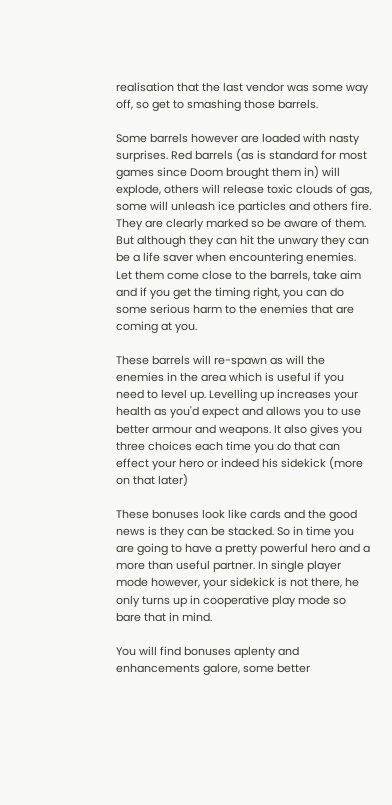realisation that the last vendor was some way off, so get to smashing those barrels.

Some barrels however are loaded with nasty surprises. Red barrels (as is standard for most games since Doom brought them in) will explode, others will release toxic clouds of gas, some will unleash ice particles and others fire. They are clearly marked so be aware of them. But although they can hit the unwary they can be a life saver when encountering enemies. Let them come close to the barrels, take aim and if you get the timing right, you can do some serious harm to the enemies that are coming at you.

These barrels will re-spawn as will the enemies in the area which is useful if you need to level up. Levelling up increases your health as you'd expect and allows you to use better armour and weapons. It also gives you three choices each time you do that can effect your hero or indeed his sidekick (more on that later)

These bonuses look like cards and the good news is they can be stacked. So in time you are going to have a pretty powerful hero and a more than useful partner. In single player mode however, your sidekick is not there, he only turns up in cooperative play mode so bare that in mind.

You will find bonuses aplenty and enhancements galore, some better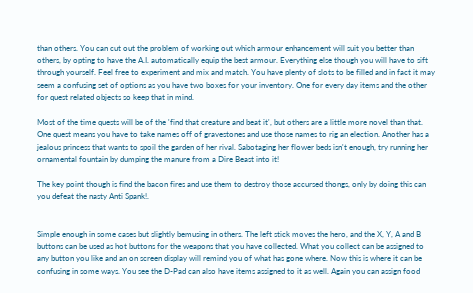than others. You can cut out the problem of working out which armour enhancement will suit you better than others, by opting to have the A.I. automatically equip the best armour. Everything else though you will have to sift through yourself. Feel free to experiment and mix and match. You have plenty of slots to be filled and in fact it may seem a confusing set of options as you have two boxes for your inventory. One for every day items and the other for quest related objects so keep that in mind.

Most of the time quests will be of the 'find that creature and beat it', but others are a little more novel than that. One quest means you have to take names off of gravestones and use those names to rig an election. Another has a jealous princess that wants to spoil the garden of her rival. Sabotaging her flower beds isn't enough, try running her ornamental fountain by dumping the manure from a Dire Beast into it!

The key point though is find the bacon fires and use them to destroy those accursed thongs, only by doing this can you defeat the nasty Anti Spank!.


Simple enough in some cases but slightly bemusing in others. The left stick moves the hero, and the X, Y, A and B buttons can be used as hot buttons for the weapons that you have collected. What you collect can be assigned to any button you like and an on screen display will remind you of what has gone where. Now this is where it can be confusing in some ways. You see the D-Pad can also have items assigned to it as well. Again you can assign food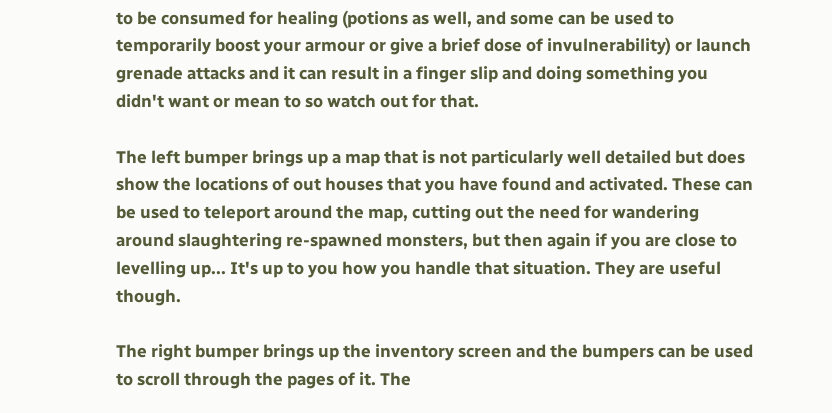to be consumed for healing (potions as well, and some can be used to temporarily boost your armour or give a brief dose of invulnerability) or launch grenade attacks and it can result in a finger slip and doing something you didn't want or mean to so watch out for that.

The left bumper brings up a map that is not particularly well detailed but does show the locations of out houses that you have found and activated. These can be used to teleport around the map, cutting out the need for wandering around slaughtering re-spawned monsters, but then again if you are close to levelling up... It's up to you how you handle that situation. They are useful though.

The right bumper brings up the inventory screen and the bumpers can be used to scroll through the pages of it. The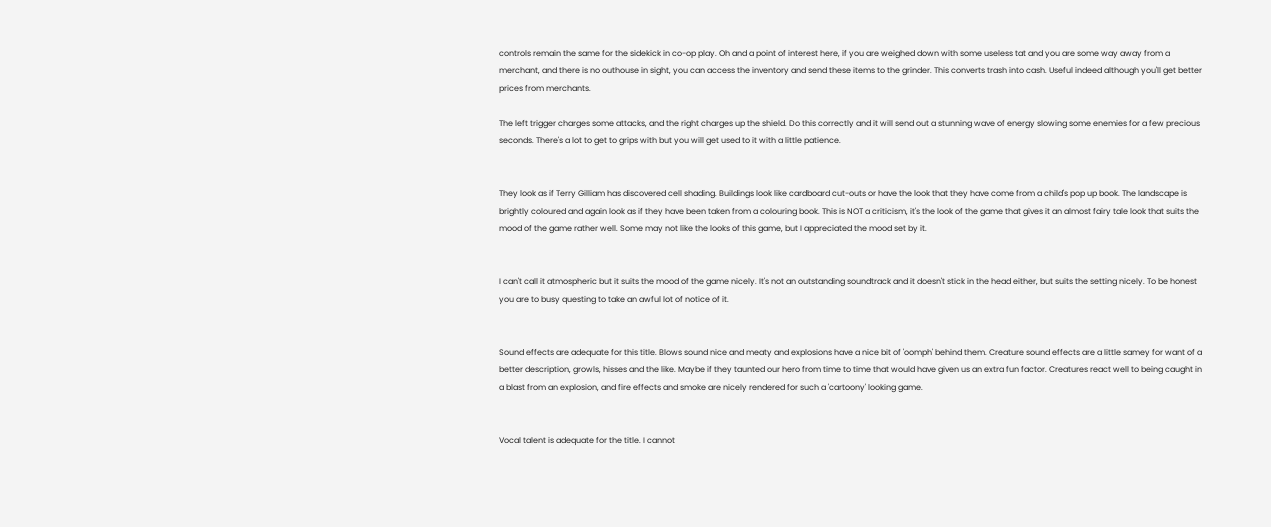controls remain the same for the sidekick in co-op play. Oh and a point of interest here, if you are weighed down with some useless tat and you are some way away from a merchant, and there is no outhouse in sight, you can access the inventory and send these items to the grinder. This converts trash into cash. Useful indeed although you'll get better prices from merchants.

The left trigger charges some attacks, and the right charges up the shield. Do this correctly and it will send out a stunning wave of energy slowing some enemies for a few precious seconds. There's a lot to get to grips with but you will get used to it with a little patience.


They look as if Terry Gilliam has discovered cell shading. Buildings look like cardboard cut-outs or have the look that they have come from a child's pop up book. The landscape is brightly coloured and again look as if they have been taken from a colouring book. This is NOT a criticism, it's the look of the game that gives it an almost fairy tale look that suits the mood of the game rather well. Some may not like the looks of this game, but I appreciated the mood set by it.


I can't call it atmospheric but it suits the mood of the game nicely. It's not an outstanding soundtrack and it doesn't stick in the head either, but suits the setting nicely. To be honest you are to busy questing to take an awful lot of notice of it.


Sound effects are adequate for this title. Blows sound nice and meaty and explosions have a nice bit of 'oomph' behind them. Creature sound effects are a little samey for want of a better description, growls, hisses and the like. Maybe if they taunted our hero from time to time that would have given us an extra fun factor. Creatures react well to being caught in a blast from an explosion, and fire effects and smoke are nicely rendered for such a 'cartoony' looking game.


Vocal talent is adequate for the title. I cannot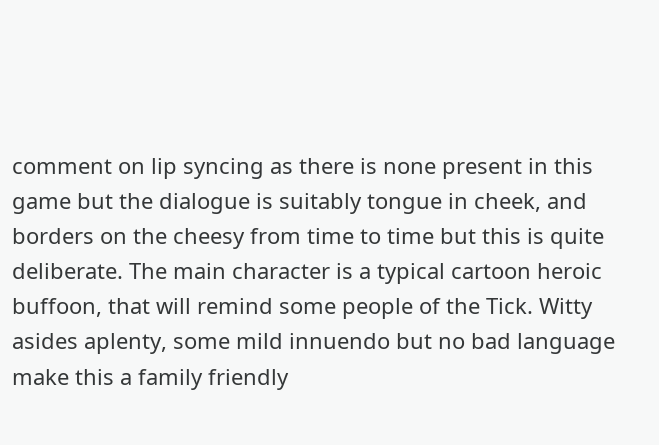comment on lip syncing as there is none present in this game but the dialogue is suitably tongue in cheek, and borders on the cheesy from time to time but this is quite deliberate. The main character is a typical cartoon heroic buffoon, that will remind some people of the Tick. Witty asides aplenty, some mild innuendo but no bad language make this a family friendly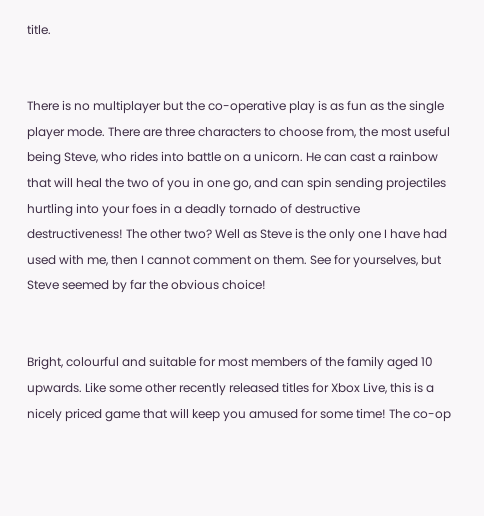title.


There is no multiplayer but the co-operative play is as fun as the single player mode. There are three characters to choose from, the most useful being Steve, who rides into battle on a unicorn. He can cast a rainbow that will heal the two of you in one go, and can spin sending projectiles hurtling into your foes in a deadly tornado of destructive destructiveness! The other two? Well as Steve is the only one I have had used with me, then I cannot comment on them. See for yourselves, but Steve seemed by far the obvious choice!


Bright, colourful and suitable for most members of the family aged 10 upwards. Like some other recently released titles for Xbox Live, this is a nicely priced game that will keep you amused for some time! The co-op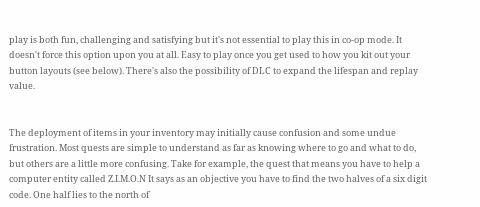play is both fun, challenging and satisfying but it's not essential to play this in co-op mode. It doesn't force this option upon you at all. Easy to play once you get used to how you kit out your button layouts (see below). There's also the possibility of DLC to expand the lifespan and replay value.


The deployment of items in your inventory may initially cause confusion and some undue frustration. Most quests are simple to understand as far as knowing where to go and what to do, but others are a little more confusing. Take for example, the quest that means you have to help a computer entity called Z.I.M.O.N It says as an objective you have to find the two halves of a six digit code. One half lies to the north of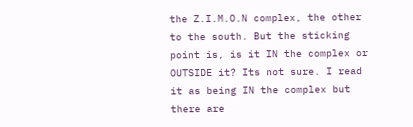the Z.I.M.O.N complex, the other to the south. But the sticking point is, is it IN the complex or OUTSIDE it? Its not sure. I read it as being IN the complex but there are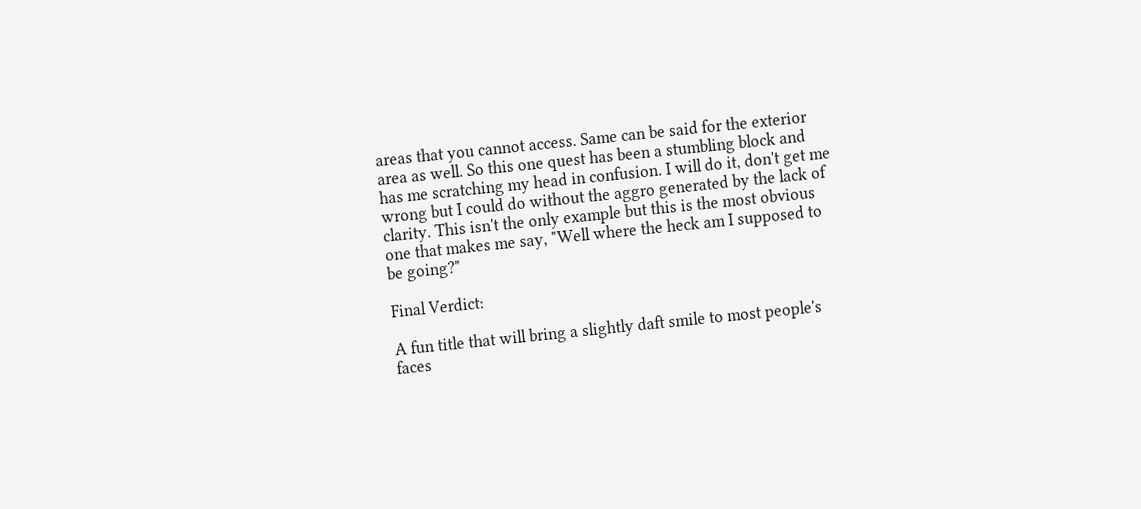areas that you cannot access. Same can be said for the exterior area as well. So this one quest has been a stumbling block and has me scratching my head in confusion. I will do it, don't get me wrong but I could do without the aggro generated by the lack of clarity. This isn't the only example but this is the most obvious one that makes me say, "Well where the heck am I supposed to be going?"

Final Verdict:

A fun title that will bring a slightly daft smile to most people's faces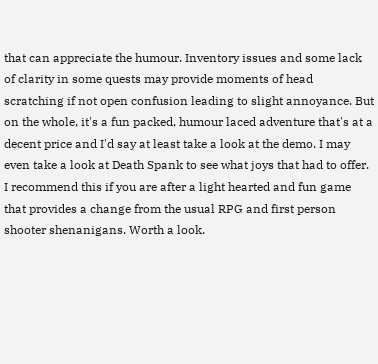that can appreciate the humour. Inventory issues and some lack of clarity in some quests may provide moments of head scratching if not open confusion leading to slight annoyance. But on the whole, it's a fun packed, humour laced adventure that's at a decent price and I'd say at least take a look at the demo. I may even take a look at Death Spank to see what joys that had to offer. I recommend this if you are after a light hearted and fun game that provides a change from the usual RPG and first person shooter shenanigans. Worth a look.